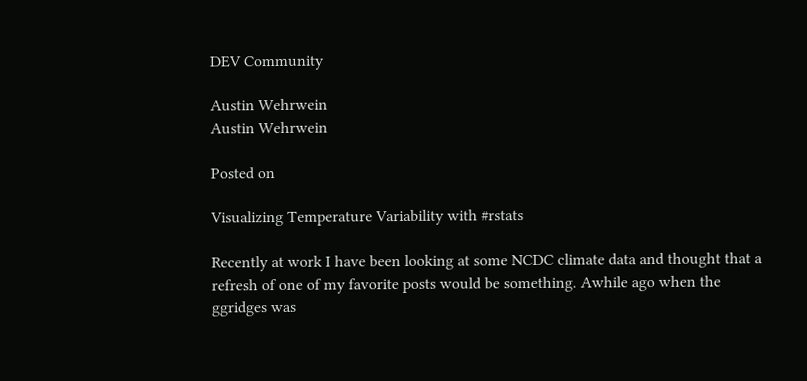DEV Community

Austin Wehrwein
Austin Wehrwein

Posted on

Visualizing Temperature Variability with #rstats

Recently at work I have been looking at some NCDC climate data and thought that a refresh of one of my favorite posts would be something. Awhile ago when the ggridges was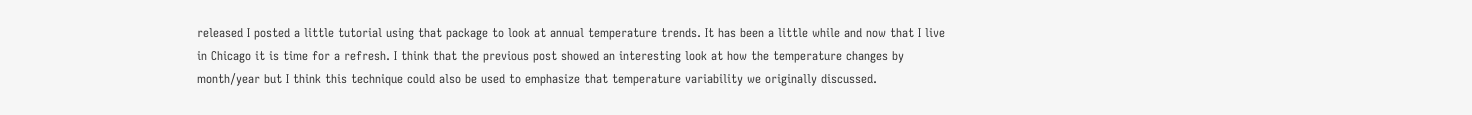released I posted a little tutorial using that package to look at annual temperature trends. It has been a little while and now that I live in Chicago it is time for a refresh. I think that the previous post showed an interesting look at how the temperature changes by month/year but I think this technique could also be used to emphasize that temperature variability we originally discussed.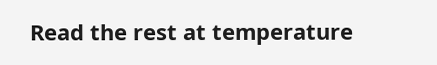Read the rest at temperature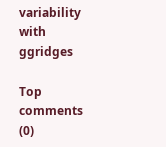variability with ggridges

Top comments (0)